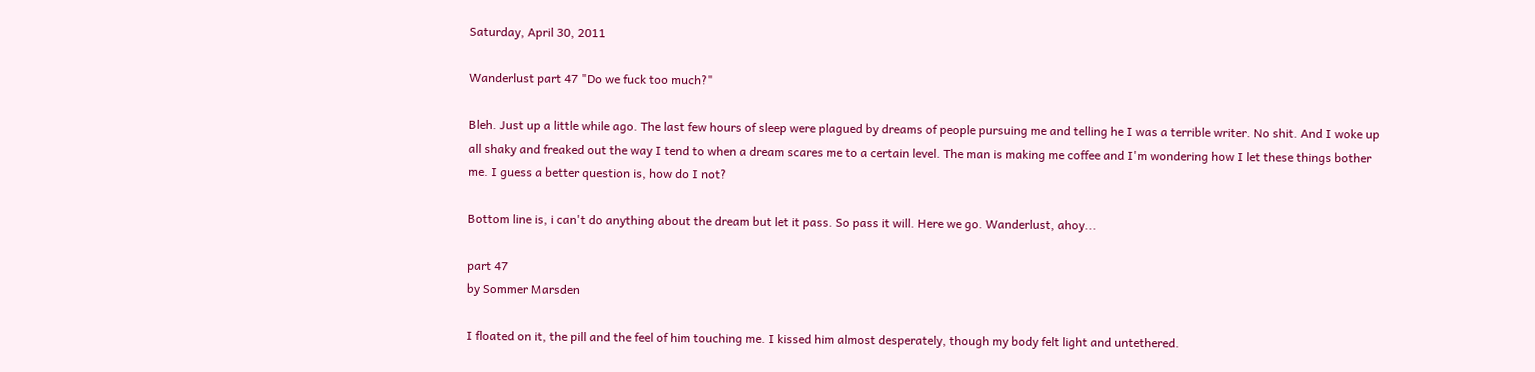Saturday, April 30, 2011

Wanderlust part 47 "Do we fuck too much?"

Bleh. Just up a little while ago. The last few hours of sleep were plagued by dreams of people pursuing me and telling he I was a terrible writer. No shit. And I woke up all shaky and freaked out the way I tend to when a dream scares me to a certain level. The man is making me coffee and I'm wondering how I let these things bother me. I guess a better question is, how do I not?

Bottom line is, i can't do anything about the dream but let it pass. So pass it will. Here we go. Wanderlust, ahoy...

part 47
by Sommer Marsden

I floated on it, the pill and the feel of him touching me. I kissed him almost desperately, though my body felt light and untethered.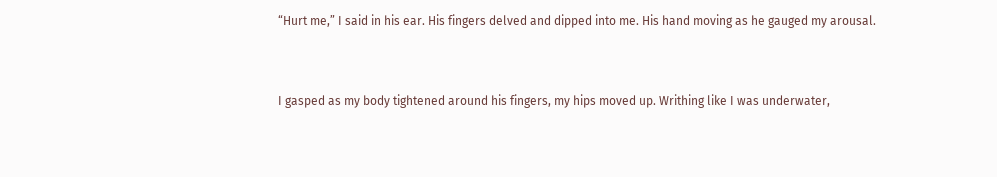“Hurt me,” I said in his ear. His fingers delved and dipped into me. His hand moving as he gauged my arousal.


I gasped as my body tightened around his fingers, my hips moved up. Writhing like I was underwater,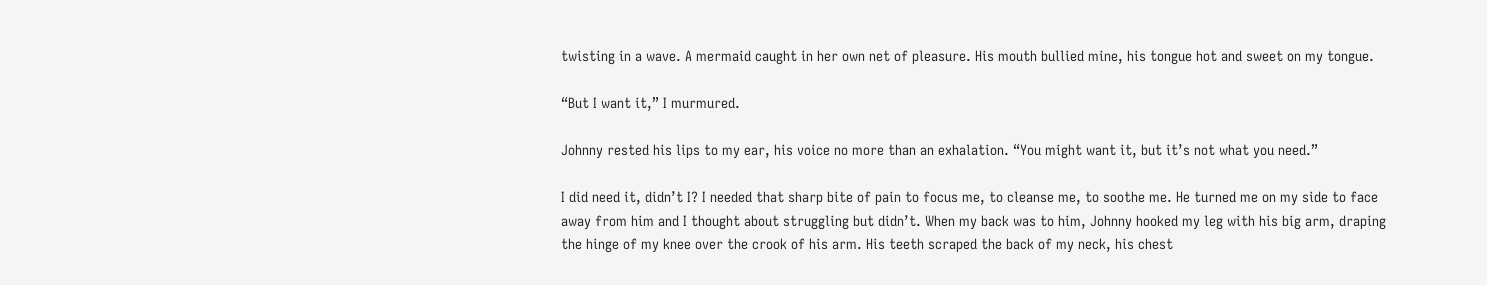twisting in a wave. A mermaid caught in her own net of pleasure. His mouth bullied mine, his tongue hot and sweet on my tongue.

“But I want it,” I murmured.

Johnny rested his lips to my ear, his voice no more than an exhalation. “You might want it, but it’s not what you need.”

I did need it, didn’t I? I needed that sharp bite of pain to focus me, to cleanse me, to soothe me. He turned me on my side to face away from him and I thought about struggling but didn’t. When my back was to him, Johnny hooked my leg with his big arm, draping the hinge of my knee over the crook of his arm. His teeth scraped the back of my neck, his chest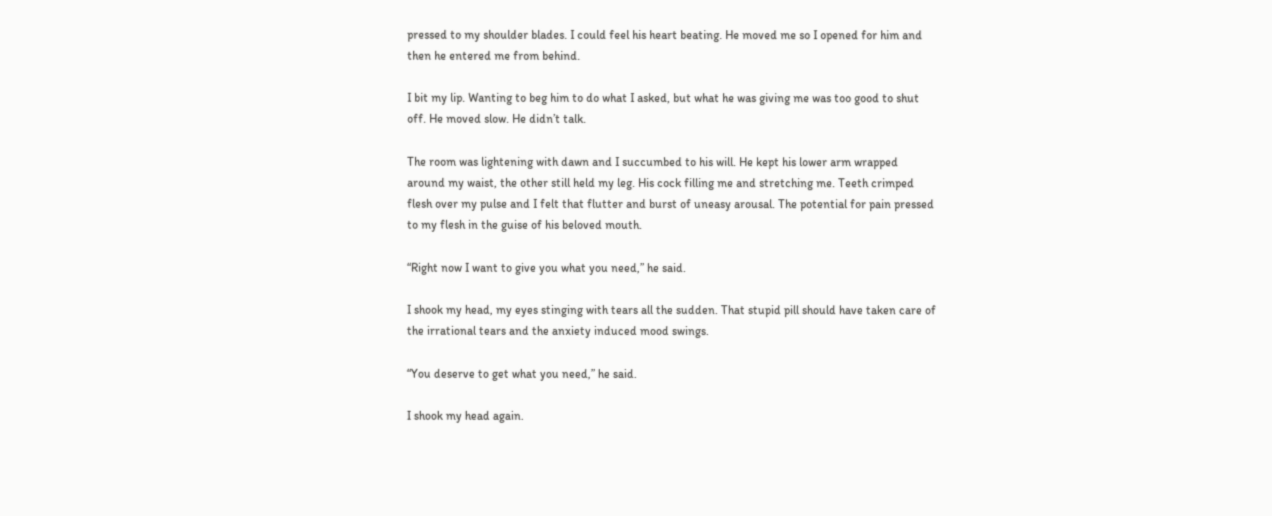pressed to my shoulder blades. I could feel his heart beating. He moved me so I opened for him and then he entered me from behind.

I bit my lip. Wanting to beg him to do what I asked, but what he was giving me was too good to shut off. He moved slow. He didn’t talk.

The room was lightening with dawn and I succumbed to his will. He kept his lower arm wrapped around my waist, the other still held my leg. His cock filling me and stretching me. Teeth crimped flesh over my pulse and I felt that flutter and burst of uneasy arousal. The potential for pain pressed to my flesh in the guise of his beloved mouth.

“Right now I want to give you what you need,” he said.

I shook my head, my eyes stinging with tears all the sudden. That stupid pill should have taken care of the irrational tears and the anxiety induced mood swings.

“You deserve to get what you need,” he said.

I shook my head again.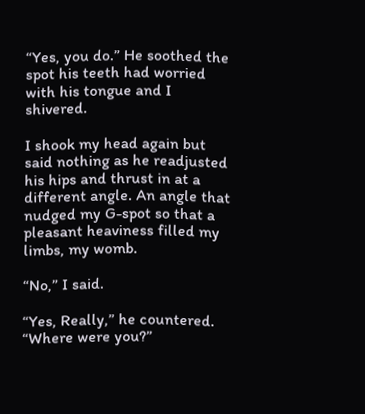“Yes, you do.” He soothed the spot his teeth had worried with his tongue and I shivered.

I shook my head again but said nothing as he readjusted his hips and thrust in at a different angle. An angle that nudged my G-spot so that a pleasant heaviness filled my limbs, my womb.

“No,” I said.

“Yes, Really,” he countered. “Where were you?”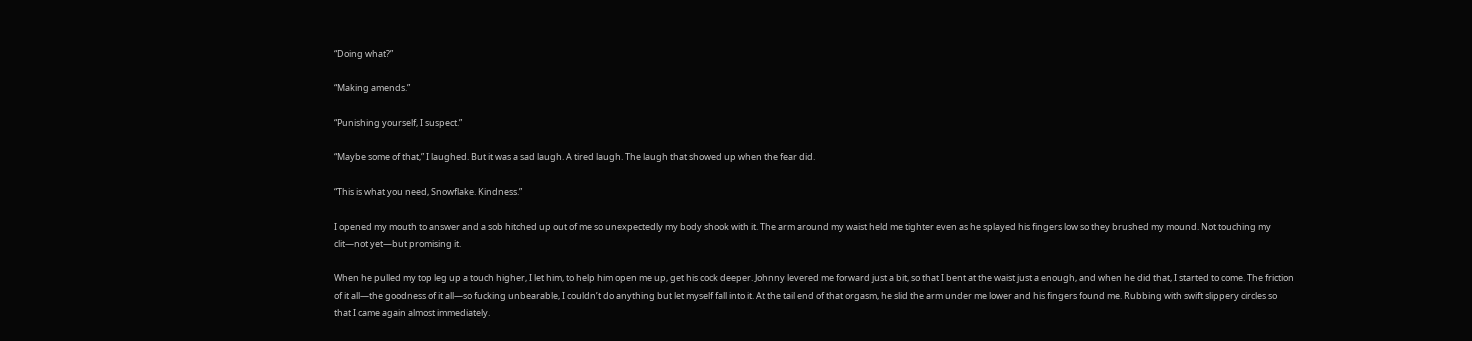“Doing what?”

“Making amends.”

“Punishing yourself, I suspect.”

“Maybe some of that,” I laughed. But it was a sad laugh. A tired laugh. The laugh that showed up when the fear did.

“This is what you need, Snowflake. Kindness.”

I opened my mouth to answer and a sob hitched up out of me so unexpectedly my body shook with it. The arm around my waist held me tighter even as he splayed his fingers low so they brushed my mound. Not touching my clit—not yet—but promising it.

When he pulled my top leg up a touch higher, I let him, to help him open me up, get his cock deeper. Johnny levered me forward just a bit, so that I bent at the waist just a enough, and when he did that, I started to come. The friction of it all—the goodness of it all—so fucking unbearable, I couldn’t do anything but let myself fall into it. At the tail end of that orgasm, he slid the arm under me lower and his fingers found me. Rubbing with swift slippery circles so that I came again almost immediately.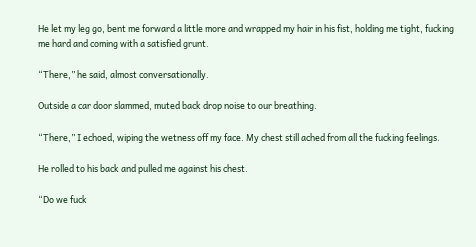He let my leg go, bent me forward a little more and wrapped my hair in his fist, holding me tight, fucking me hard and coming with a satisfied grunt.

“There,” he said, almost conversationally.

Outside a car door slammed, muted back drop noise to our breathing.

“There,” I echoed, wiping the wetness off my face. My chest still ached from all the fucking feelings.

He rolled to his back and pulled me against his chest.

“Do we fuck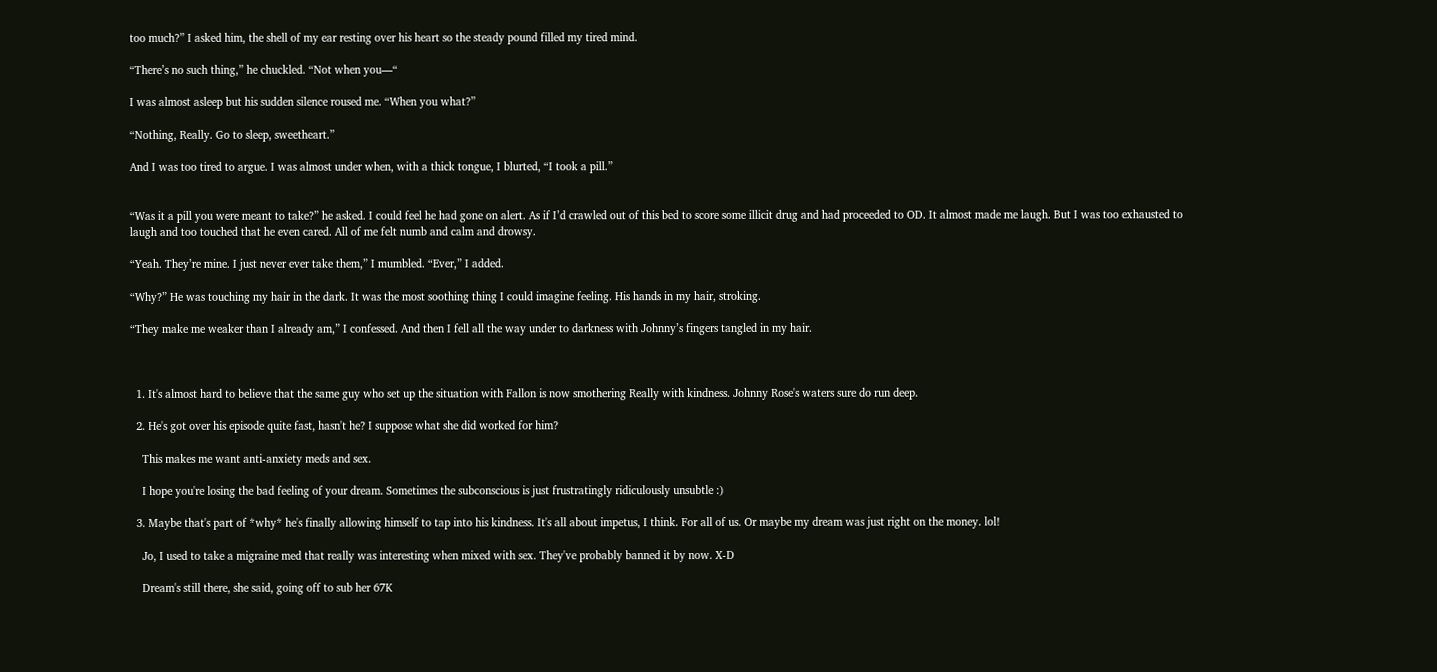too much?” I asked him, the shell of my ear resting over his heart so the steady pound filled my tired mind.

“There’s no such thing,” he chuckled. “Not when you—“

I was almost asleep but his sudden silence roused me. “When you what?”

“Nothing, Really. Go to sleep, sweetheart.”

And I was too tired to argue. I was almost under when, with a thick tongue, I blurted, “I took a pill.”


“Was it a pill you were meant to take?” he asked. I could feel he had gone on alert. As if I’d crawled out of this bed to score some illicit drug and had proceeded to OD. It almost made me laugh. But I was too exhausted to laugh and too touched that he even cared. All of me felt numb and calm and drowsy.

“Yeah. They’re mine. I just never ever take them,” I mumbled. “Ever,” I added.

“Why?” He was touching my hair in the dark. It was the most soothing thing I could imagine feeling. His hands in my hair, stroking.

“They make me weaker than I already am,” I confessed. And then I fell all the way under to darkness with Johnny’s fingers tangled in my hair.



  1. It's almost hard to believe that the same guy who set up the situation with Fallon is now smothering Really with kindness. Johnny Rose's waters sure do run deep.

  2. He's got over his episode quite fast, hasn't he? I suppose what she did worked for him?

    This makes me want anti-anxiety meds and sex.

    I hope you're losing the bad feeling of your dream. Sometimes the subconscious is just frustratingly ridiculously unsubtle :)

  3. Maybe that's part of *why* he's finally allowing himself to tap into his kindness. It's all about impetus, I think. For all of us. Or maybe my dream was just right on the money. lol!

    Jo, I used to take a migraine med that really was interesting when mixed with sex. They've probably banned it by now. X-D

    Dream's still there, she said, going off to sub her 67K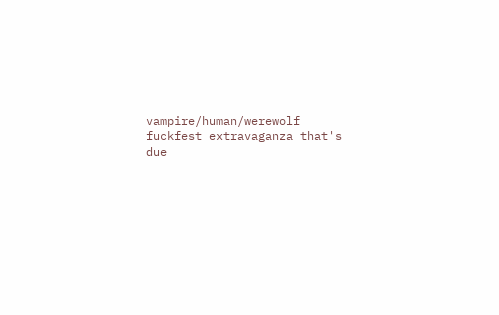vampire/human/werewolf fuckfest extravaganza that's due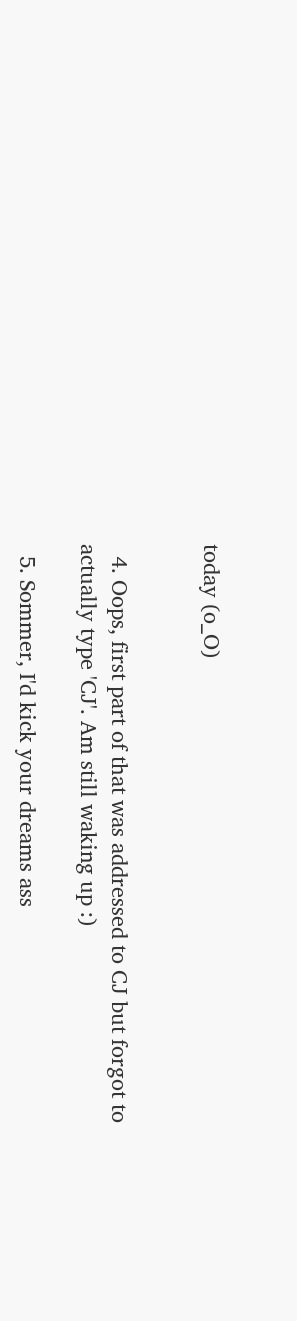today (o_O)


  4. Oops, first part of that was addressed to CJ but forgot to actually type 'CJ'. Am still waking up :)

  5. Sommer, I'd kick your dreams ass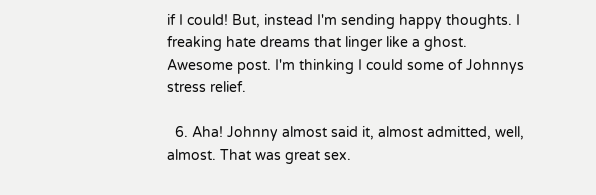if I could! But, instead I'm sending happy thoughts. I freaking hate dreams that linger like a ghost. Awesome post. I'm thinking I could some of Johnnys stress relief.

  6. Aha! Johnny almost said it, almost admitted, well, almost. That was great sex.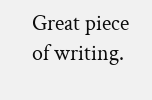Great piece of writing.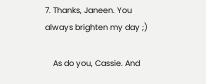7. Thanks, Janeen. You always brighten my day ;)

    As do you, Cassie. And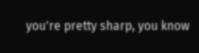you're pretty sharp, you know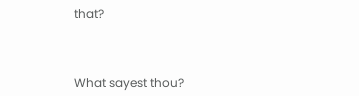that?



What sayest thou?